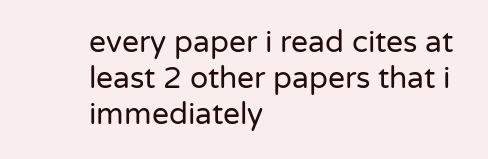every paper i read cites at least 2 other papers that i immediately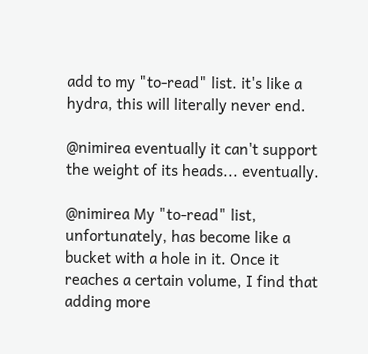add to my "to-read" list. it's like a hydra, this will literally never end.

@nimirea eventually it can't support the weight of its heads... eventually.

@nimirea My "to-read" list, unfortunately, has become like a bucket with a hole in it. Once it reaches a certain volume, I find that adding more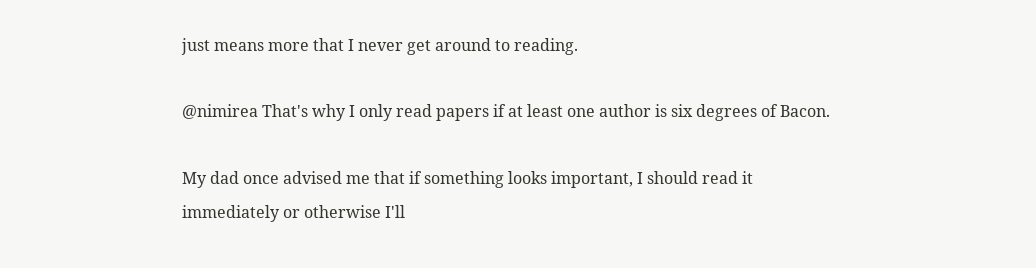just means more that I never get around to reading.

@nimirea That's why I only read papers if at least one author is six degrees of Bacon.

My dad once advised me that if something looks important, I should read it immediately or otherwise I'll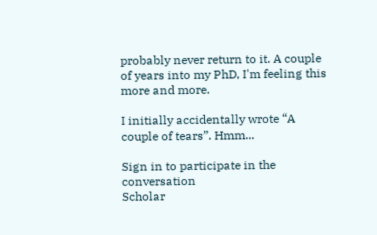probably never return to it. A couple of years into my PhD, I'm feeling this more and more.

I initially accidentally wrote “A couple of tears”. Hmm...

Sign in to participate in the conversation
Scholar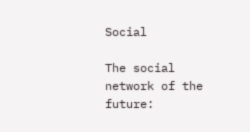Social

The social network of the future: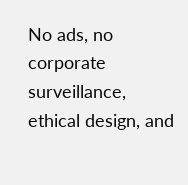No ads, no corporate surveillance, ethical design, and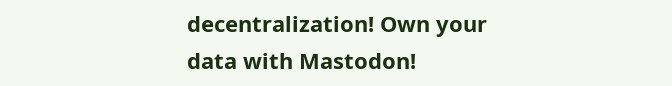decentralization! Own your data with Mastodon!